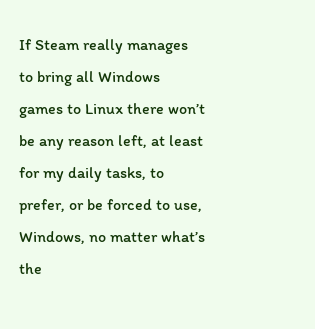If Steam really manages to bring all Windows games to Linux there won’t be any reason left, at least for my daily tasks, to prefer, or be forced to use, Windows, no matter what’s the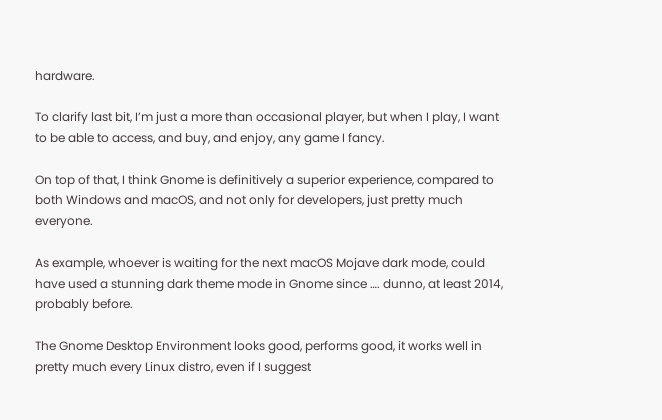hardware.

To clarify last bit, I’m just a more than occasional player, but when I play, I want to be able to access, and buy, and enjoy, any game I fancy.

On top of that, I think Gnome is definitively a superior experience, compared to both Windows and macOS, and not only for developers, just pretty much everyone.

As example, whoever is waiting for the next macOS Mojave dark mode, could have used a stunning dark theme mode in Gnome since …. dunno, at least 2014, probably before.

The Gnome Desktop Environment looks good, performs good, it works well in pretty much every Linux distro, even if I suggest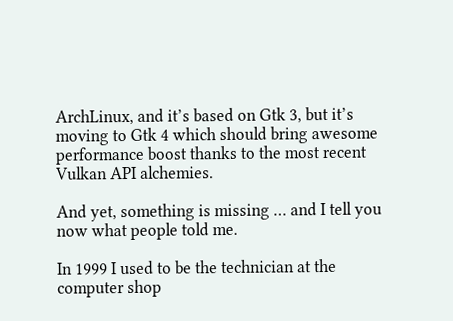ArchLinux, and it’s based on Gtk 3, but it’s moving to Gtk 4 which should bring awesome performance boost thanks to the most recent Vulkan API alchemies.

And yet, something is missing … and I tell you now what people told me.

In 1999 I used to be the technician at the computer shop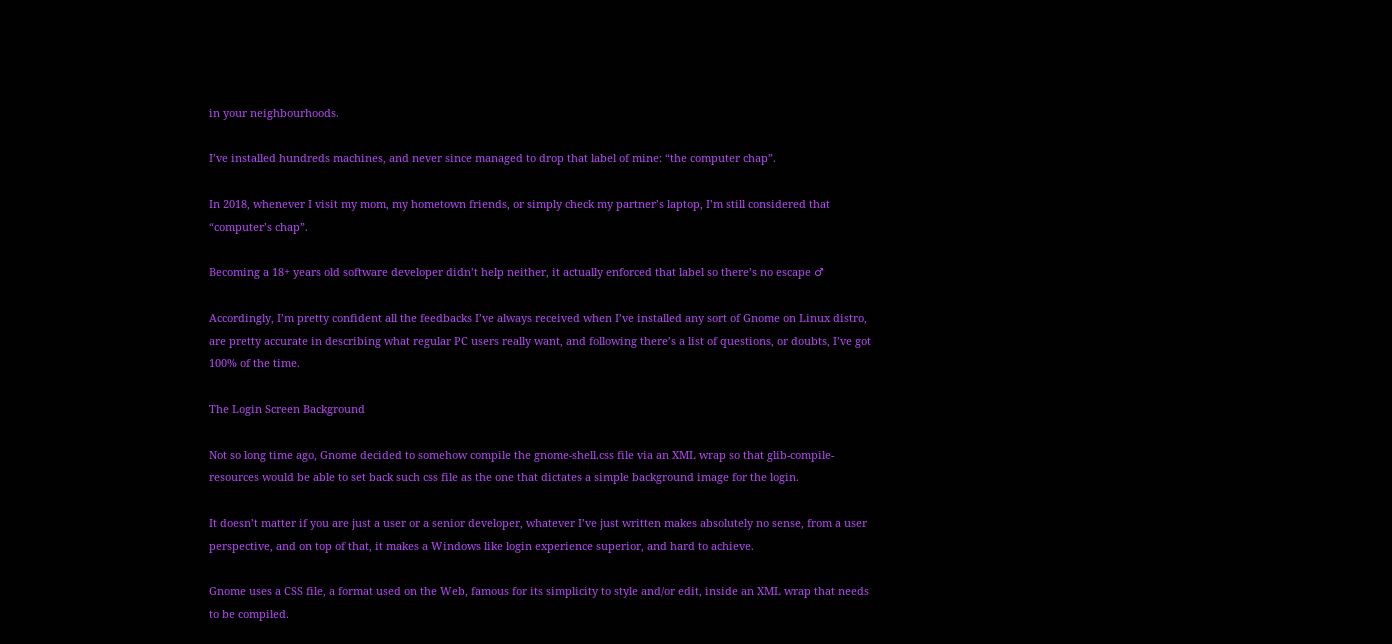in your neighbourhoods.

I’ve installed hundreds machines, and never since managed to drop that label of mine: “the computer chap”.

In 2018, whenever I visit my mom, my hometown friends, or simply check my partner’s laptop, I’m still considered that “computer’s chap”.

Becoming a 18+ years old software developer didn’t help neither, it actually enforced that label so there’s no escape ♂

Accordingly, I’m pretty confident all the feedbacks I’ve always received when I’ve installed any sort of Gnome on Linux distro, are pretty accurate in describing what regular PC users really want, and following there’s a list of questions, or doubts, I’ve got 100% of the time.

The Login Screen Background

Not so long time ago, Gnome decided to somehow compile the gnome-shell.css file via an XML wrap so that glib-compile-resources would be able to set back such css file as the one that dictates a simple background image for the login.

It doesn’t matter if you are just a user or a senior developer, whatever I’ve just written makes absolutely no sense, from a user perspective, and on top of that, it makes a Windows like login experience superior, and hard to achieve.

Gnome uses a CSS file, a format used on the Web, famous for its simplicity to style and/or edit, inside an XML wrap that needs to be compiled.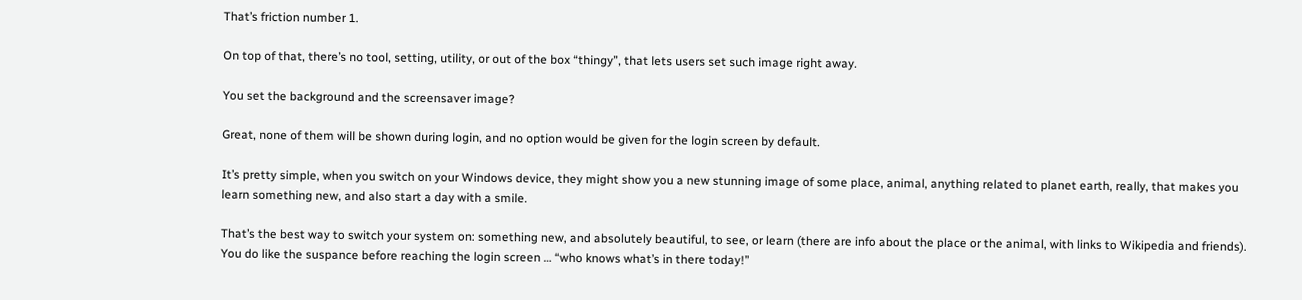That’s friction number 1.

On top of that, there’s no tool, setting, utility, or out of the box “thingy”, that lets users set such image right away.

You set the background and the screensaver image?

Great, none of them will be shown during login, and no option would be given for the login screen by default.

It’s pretty simple, when you switch on your Windows device, they might show you a new stunning image of some place, animal, anything related to planet earth, really, that makes you learn something new, and also start a day with a smile.

That’s the best way to switch your system on: something new, and absolutely beautiful, to see, or learn (there are info about the place or the animal, with links to Wikipedia and friends). You do like the suspance before reaching the login screen … “who knows what’s in there today!”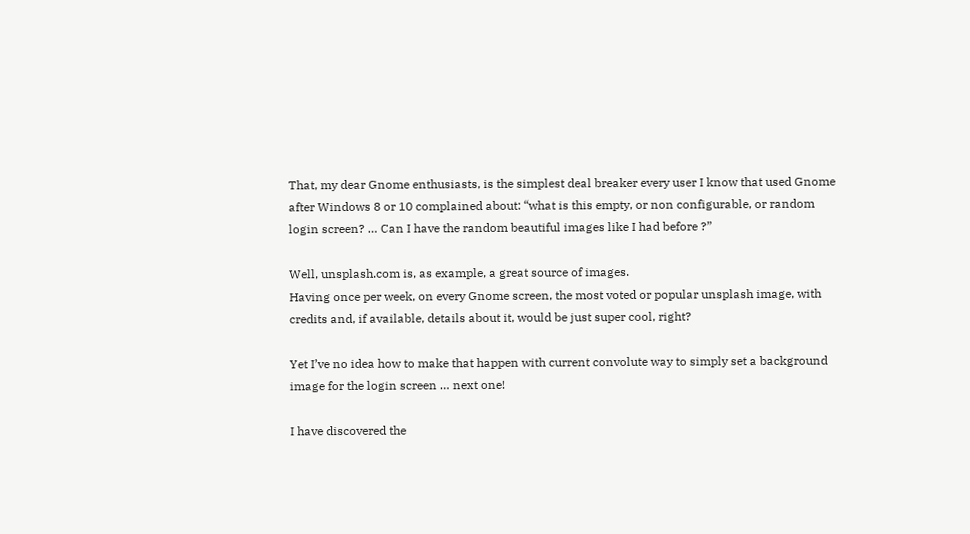That, my dear Gnome enthusiasts, is the simplest deal breaker every user I know that used Gnome after Windows 8 or 10 complained about: “what is this empty, or non configurable, or random login screen? … Can I have the random beautiful images like I had before ?”

Well, unsplash.com is, as example, a great source of images.
Having once per week, on every Gnome screen, the most voted or popular unsplash image, with credits and, if available, details about it, would be just super cool, right?

Yet I’ve no idea how to make that happen with current convolute way to simply set a background image for the login screen … next one!

I have discovered the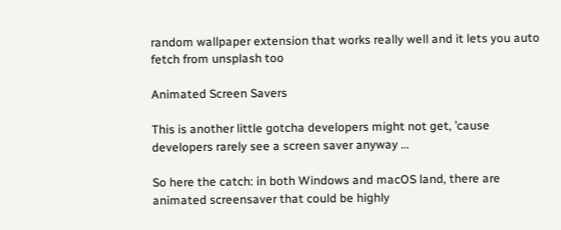random wallpaper extension that works really well and it lets you auto fetch from unsplash too

Animated Screen Savers

This is another little gotcha developers might not get, ’cause developers rarely see a screen saver anyway …

So here the catch: in both Windows and macOS land, there are animated screensaver that could be highly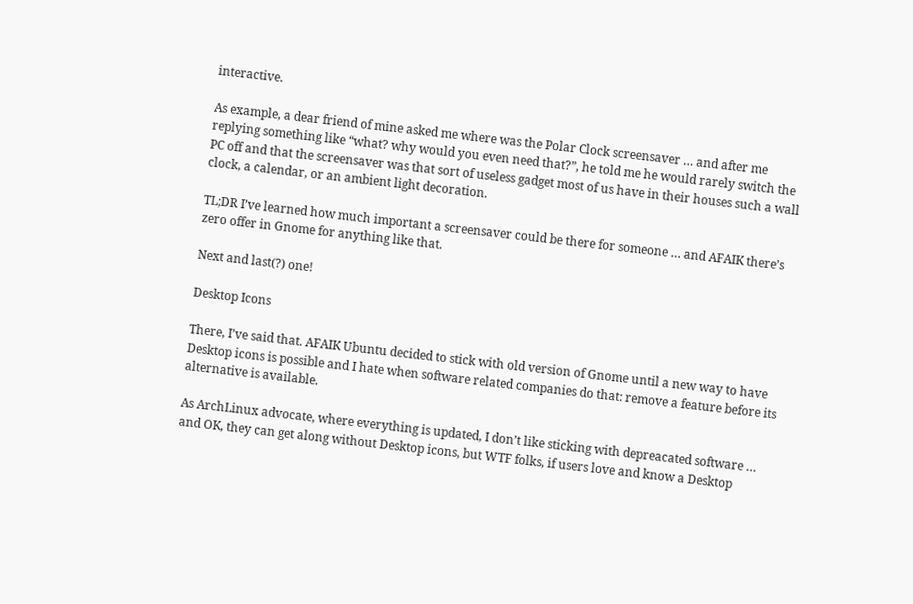interactive.

As example, a dear friend of mine asked me where was the Polar Clock screensaver … and after me replying something like “what? why would you even need that?”, he told me he would rarely switch the PC off and that the screensaver was that sort of useless gadget most of us have in their houses such a wall clock, a calendar, or an ambient light decoration.

TL;DR I’ve learned how much important a screensaver could be there for someone … and AFAIK there’s zero offer in Gnome for anything like that.

Next and last(?) one!

Desktop Icons

There, I’ve said that. AFAIK Ubuntu decided to stick with old version of Gnome until a new way to have Desktop icons is possible and I hate when software related companies do that: remove a feature before its alternative is available.

As ArchLinux advocate, where everything is updated, I don’t like sticking with depreacated software … and OK, they can get along without Desktop icons, but WTF folks, if users love and know a Desktop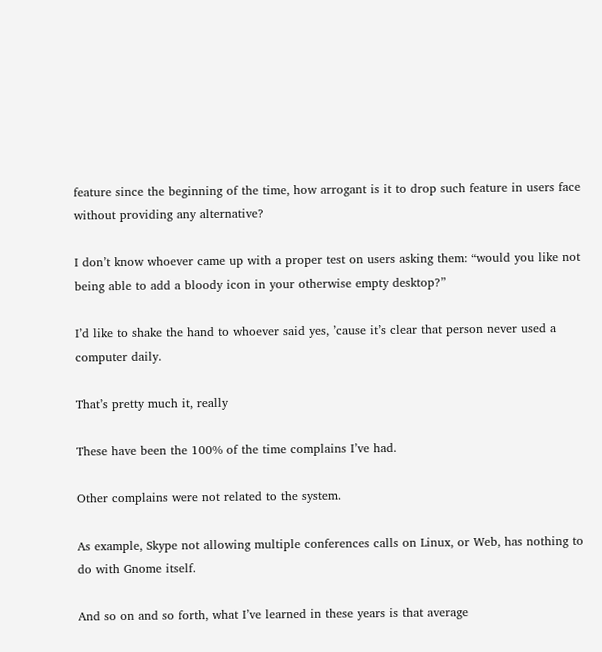feature since the beginning of the time, how arrogant is it to drop such feature in users face without providing any alternative?

I don’t know whoever came up with a proper test on users asking them: “would you like not being able to add a bloody icon in your otherwise empty desktop?”

I’d like to shake the hand to whoever said yes, ’cause it’s clear that person never used a computer daily.

That’s pretty much it, really

These have been the 100% of the time complains I’ve had.

Other complains were not related to the system.

As example, Skype not allowing multiple conferences calls on Linux, or Web, has nothing to do with Gnome itself.

And so on and so forth, what I’ve learned in these years is that average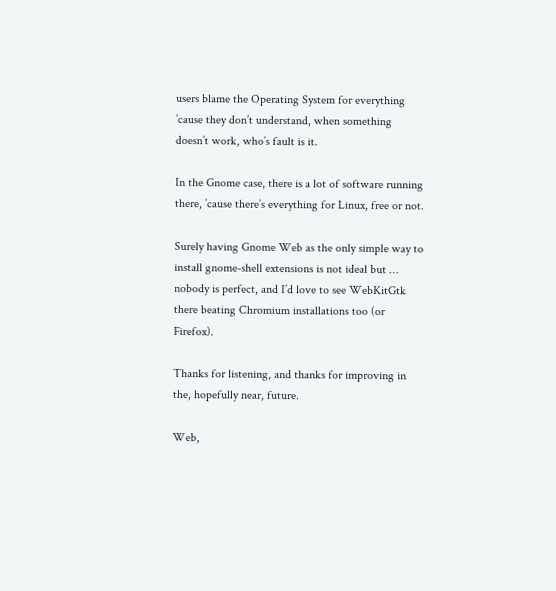users blame the Operating System for everything ’cause they don’t understand, when something doesn’t work, who’s fault is it.

In the Gnome case, there is a lot of software running there, ’cause there’s everything for Linux, free or not.

Surely having Gnome Web as the only simple way to install gnome-shell extensions is not ideal but … nobody is perfect, and I’d love to see WebKitGtk there beating Chromium installations too (or Firefox).

Thanks for listening, and thanks for improving in the, hopefully near, future.

Web,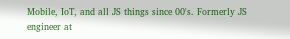Mobile, IoT, and all JS things since 00's. Formerly JS engineer at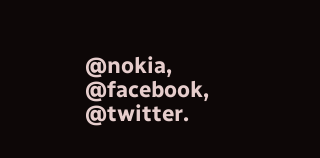@nokia, @facebook, @twitter.